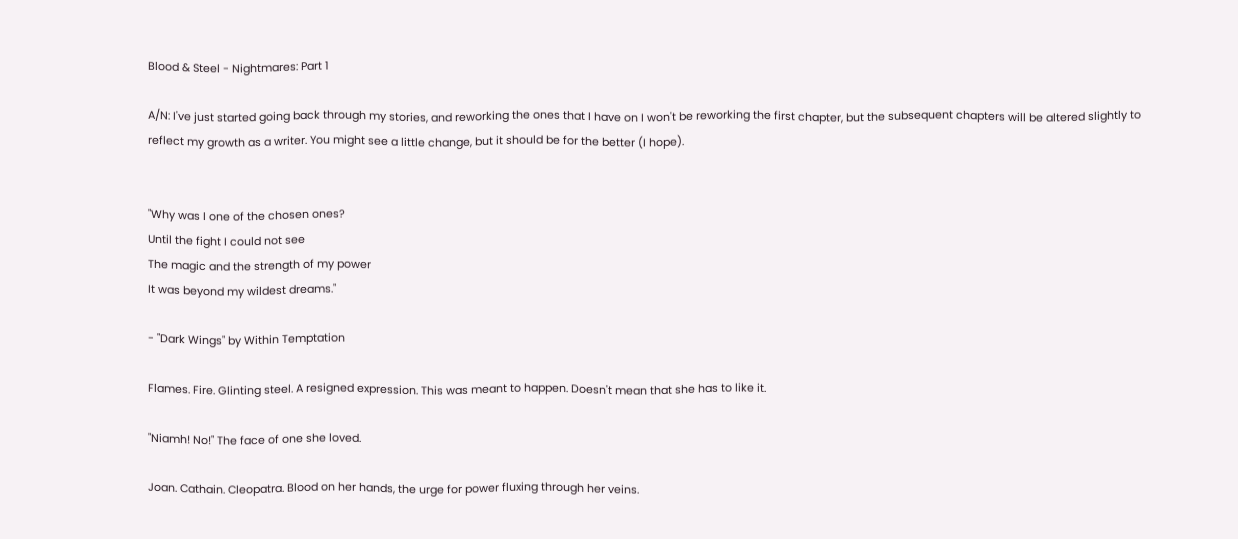Blood & Steel - Nightmares: Part 1

A/N: I've just started going back through my stories, and reworking the ones that I have on I won't be reworking the first chapter, but the subsequent chapters will be altered slightly to reflect my growth as a writer. You might see a little change, but it should be for the better (I hope).


"Why was I one of the chosen ones?
Until the fight I could not see
The magic and the strength of my power
It was beyond my wildest dreams."

- "Dark Wings" by Within Temptation

Flames. Fire. Glinting steel. A resigned expression. This was meant to happen. Doesn't mean that she has to like it.

"Niamh! No!" The face of one she loved.

Joan. Cathain. Cleopatra. Blood on her hands, the urge for power fluxing through her veins.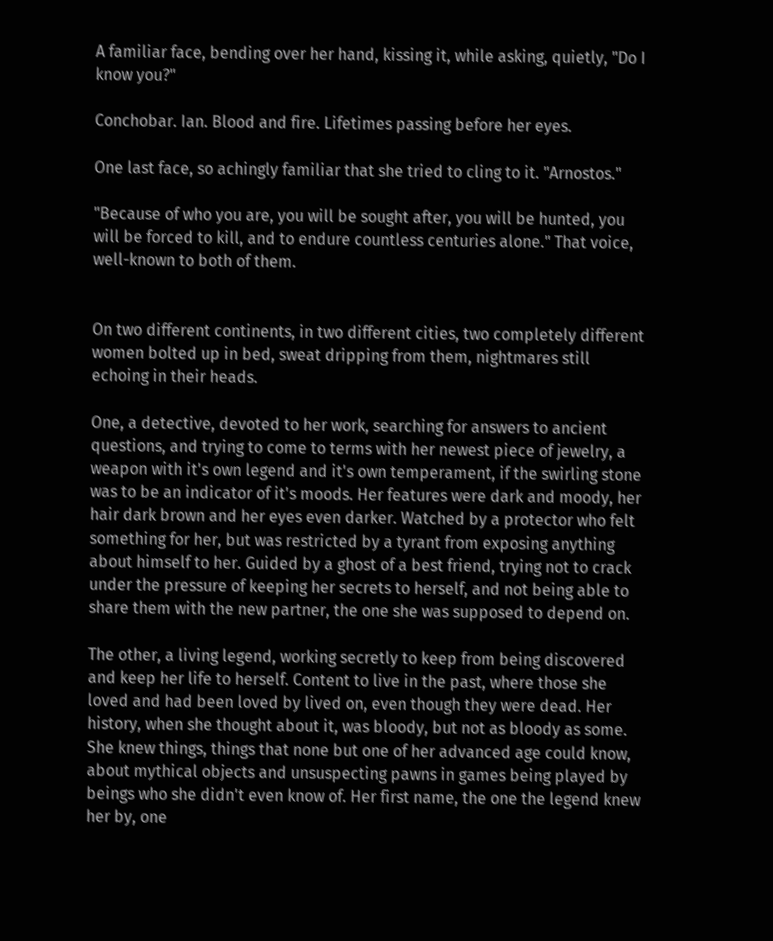A familiar face, bending over her hand, kissing it, while asking, quietly, "Do I know you?"

Conchobar. Ian. Blood and fire. Lifetimes passing before her eyes.

One last face, so achingly familiar that she tried to cling to it. "Arnostos."

"Because of who you are, you will be sought after, you will be hunted, you will be forced to kill, and to endure countless centuries alone." That voice, well-known to both of them.


On two different continents, in two different cities, two completely different women bolted up in bed, sweat dripping from them, nightmares still echoing in their heads.

One, a detective, devoted to her work, searching for answers to ancient questions, and trying to come to terms with her newest piece of jewelry, a weapon with it's own legend and it's own temperament, if the swirling stone was to be an indicator of it's moods. Her features were dark and moody, her hair dark brown and her eyes even darker. Watched by a protector who felt something for her, but was restricted by a tyrant from exposing anything about himself to her. Guided by a ghost of a best friend, trying not to crack under the pressure of keeping her secrets to herself, and not being able to share them with the new partner, the one she was supposed to depend on.

The other, a living legend, working secretly to keep from being discovered and keep her life to herself. Content to live in the past, where those she loved and had been loved by lived on, even though they were dead. Her history, when she thought about it, was bloody, but not as bloody as some. She knew things, things that none but one of her advanced age could know, about mythical objects and unsuspecting pawns in games being played by beings who she didn't even know of. Her first name, the one the legend knew her by, one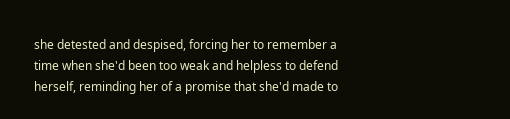she detested and despised, forcing her to remember a time when she'd been too weak and helpless to defend herself, reminding her of a promise that she'd made to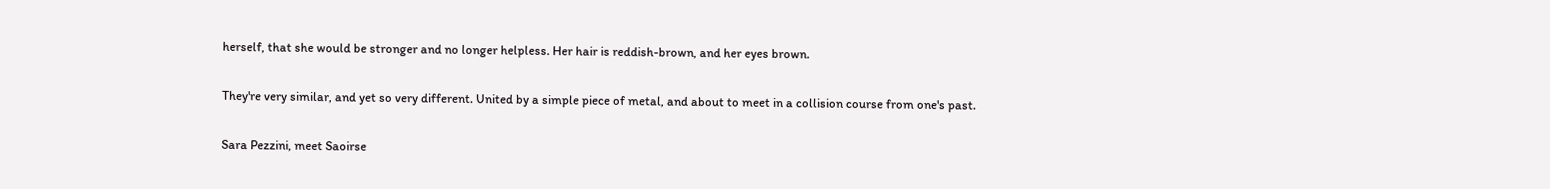herself, that she would be stronger and no longer helpless. Her hair is reddish-brown, and her eyes brown.

They're very similar, and yet so very different. United by a simple piece of metal, and about to meet in a collision course from one's past.

Sara Pezzini, meet Saoirse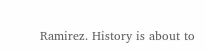Ramirez. History is about to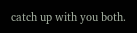catch up with you both.